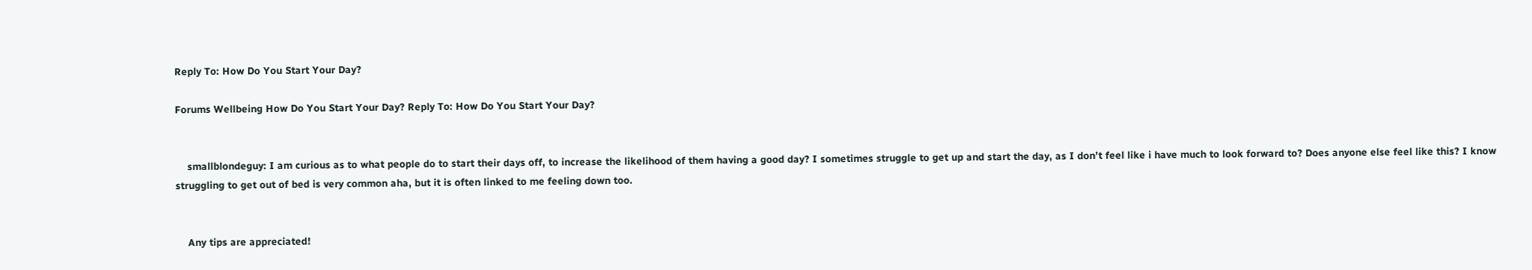Reply To: How Do You Start Your Day?

Forums Wellbeing How Do You Start Your Day? Reply To: How Do You Start Your Day?


    smallblondeguy: I am curious as to what people do to start their days off, to increase the likelihood of them having a good day? I sometimes struggle to get up and start the day, as I don’t feel like i have much to look forward to? Does anyone else feel like this? I know struggling to get out of bed is very common aha, but it is often linked to me feeling down too.


    Any tips are appreciated!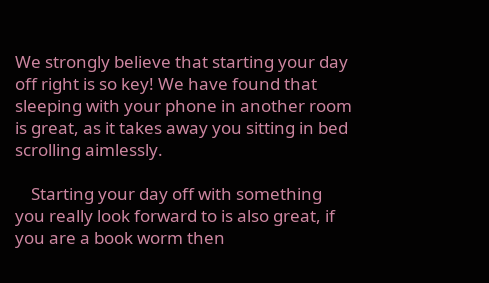We strongly believe that starting your day off right is so key! We have found that sleeping with your phone in another room is great, as it takes away you sitting in bed scrolling aimlessly.

    Starting your day off with something you really look forward to is also great, if you are a book worm then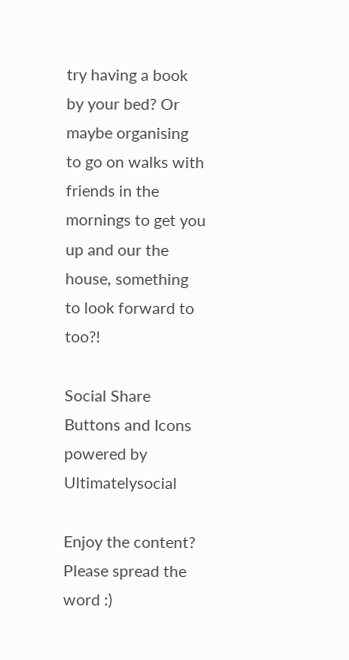try having a book by your bed? Or maybe organising to go on walks with friends in the mornings to get you up and our the house, something to look forward to too?!

Social Share Buttons and Icons powered by Ultimatelysocial

Enjoy the content? Please spread the word :)